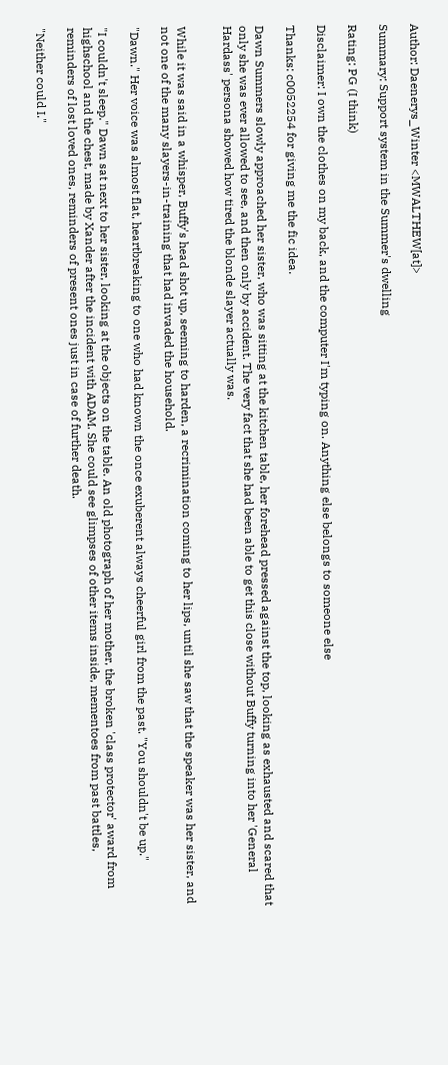Author: Daenerys_Winter <MWALTHEW[at]>

Summary: Support system in the Summer's dwelling

Rating: PG (I think)

Disclaimer: I own the clothes on my back, and the computer I'm typing on. Anything else belongs to someone else

Thanks: c0052254 for giving me the fic idea.

Dawn Summers slowly approached her sister, who was sitting at the kitchen table, her forehead pressed against the top, looking as exhausted and scared that only she was ever allowed to see, and then only by accident. The very fact that she had been able to get this close without Buffy turning into her 'General Hardass' persona showed how tired the blonde slayer actually was.


While it was said in a whisper, Buffy's head shot up, seeming to harden, a recrimination coming to her lips, until she saw that the speaker was her sister, and not one of the many slayers-in-training that had invaded the household.

"Dawn." Her voice was almost flat, heartbreaking to one who had known the once exuberent always cheerful girl from the past. "You shouldn't be up."

"I couldn't sleep." Dawn sat next to her sister, looking at the objects on the table. An old photograph of her mother, the broken 'class protector' award from highschool and the chest, made by Xander after the incident with ADAM. She could see glimpses of other items inside, mementoes from past battles, reminders of lost loved ones, reminders of present ones just in case of further death.

"Neither could I."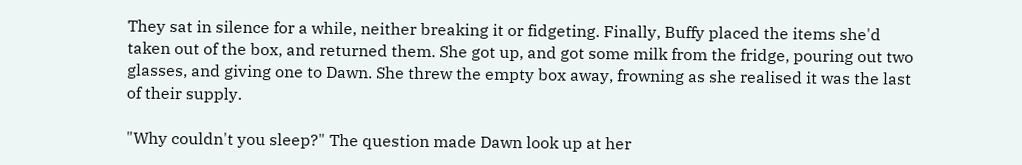They sat in silence for a while, neither breaking it or fidgeting. Finally, Buffy placed the items she'd taken out of the box, and returned them. She got up, and got some milk from the fridge, pouring out two glasses, and giving one to Dawn. She threw the empty box away, frowning as she realised it was the last of their supply.

"Why couldn't you sleep?" The question made Dawn look up at her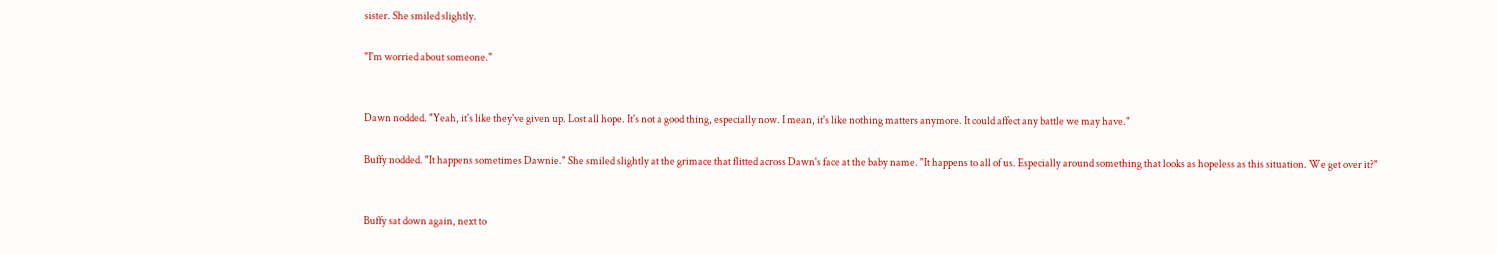sister. She smiled slightly.

"I'm worried about someone."


Dawn nodded. "Yeah, it's like they've given up. Lost all hope. It's not a good thing, especially now. I mean, it's like nothing matters anymore. It could affect any battle we may have."

Buffy nodded. "It happens sometimes Dawnie." She smiled slightly at the grimace that flitted across Dawn's face at the baby name. "It happens to all of us. Especially around something that looks as hopeless as this situation. We get over it?"


Buffy sat down again, next to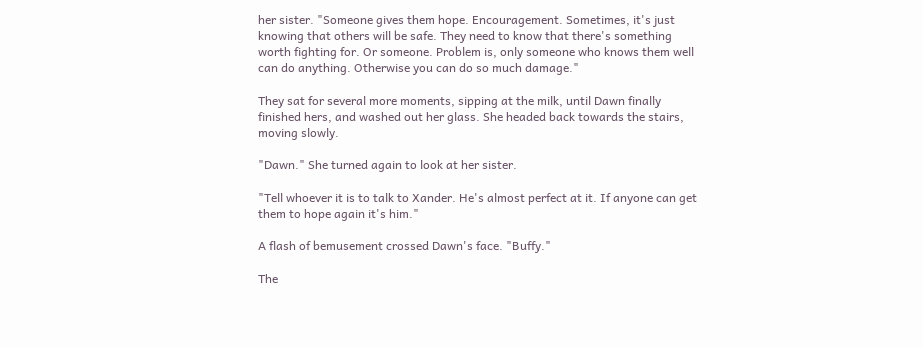her sister. "Someone gives them hope. Encouragement. Sometimes, it's just knowing that others will be safe. They need to know that there's something worth fighting for. Or someone. Problem is, only someone who knows them well can do anything. Otherwise you can do so much damage."

They sat for several more moments, sipping at the milk, until Dawn finally finished hers, and washed out her glass. She headed back towards the stairs, moving slowly.

"Dawn." She turned again to look at her sister.

"Tell whoever it is to talk to Xander. He's almost perfect at it. If anyone can get them to hope again it's him."

A flash of bemusement crossed Dawn's face. "Buffy."

The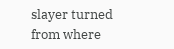slayer turned from where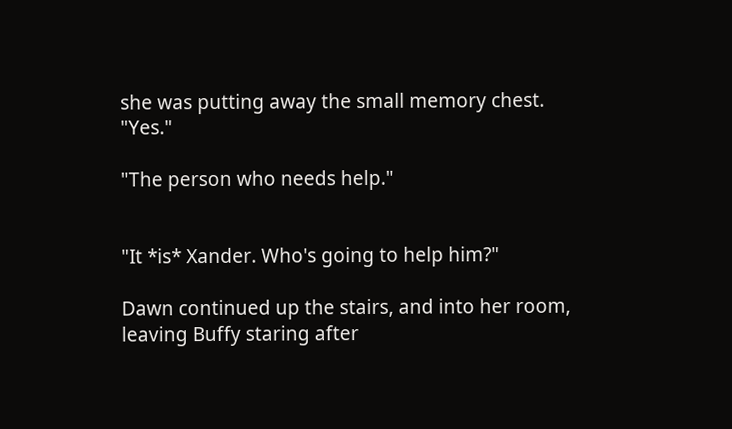she was putting away the small memory chest. "Yes."

"The person who needs help."


"It *is* Xander. Who's going to help him?"

Dawn continued up the stairs, and into her room, leaving Buffy staring after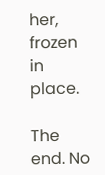her, frozen in place.

The end. No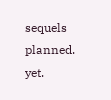sequels planned. yet.